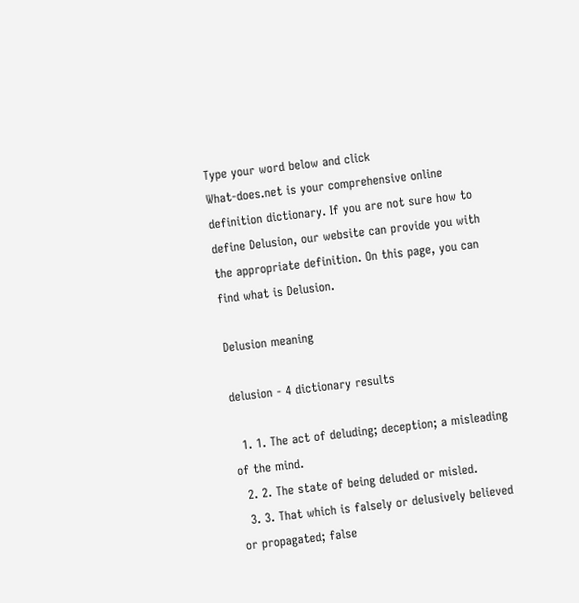Type your word below and click
What-does.net is your comprehensive online definition dictionary. If you are not sure how to define Delusion, our website can provide you with the appropriate definition. On this page, you can find what is Delusion.

Delusion meaning

delusion - 4 dictionary results

  1. 1. The act of deluding; deception; a misleading of the mind.
  2. 2. The state of being deluded or misled.
  3. 3. That which is falsely or delusively believed or propagated; false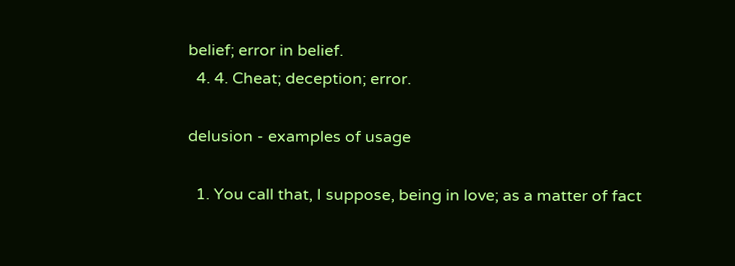belief; error in belief.
  4. 4. Cheat; deception; error.

delusion - examples of usage

  1. You call that, I suppose, being in love; as a matter of fact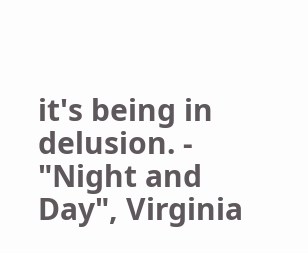it's being in delusion. - "Night and Day", Virginia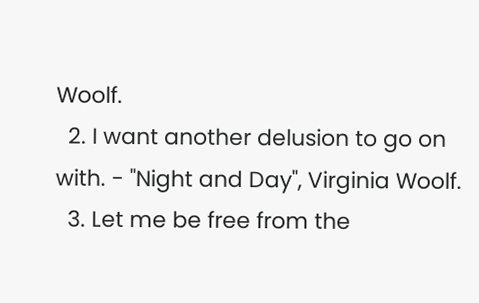Woolf.
  2. I want another delusion to go on with. - "Night and Day", Virginia Woolf.
  3. Let me be free from the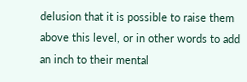delusion that it is possible to raise them above this level, or in other words to add an inch to their mental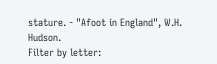stature. - "Afoot in England", W.H. Hudson.
Filter by letter: